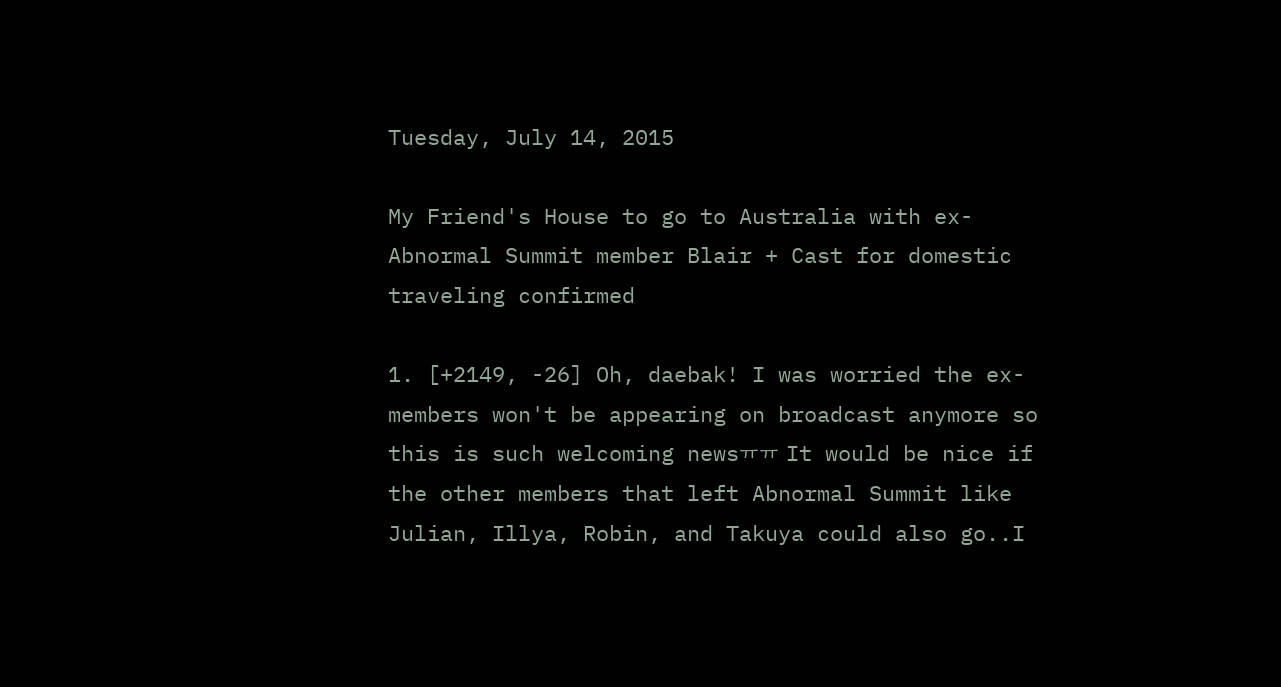Tuesday, July 14, 2015

My Friend's House to go to Australia with ex-Abnormal Summit member Blair + Cast for domestic traveling confirmed

1. [+2149, -26] Oh, daebak! I was worried the ex-members won't be appearing on broadcast anymore so this is such welcoming newsㅠㅠ It would be nice if the other members that left Abnormal Summit like Julian, Illya, Robin, and Takuya could also go..I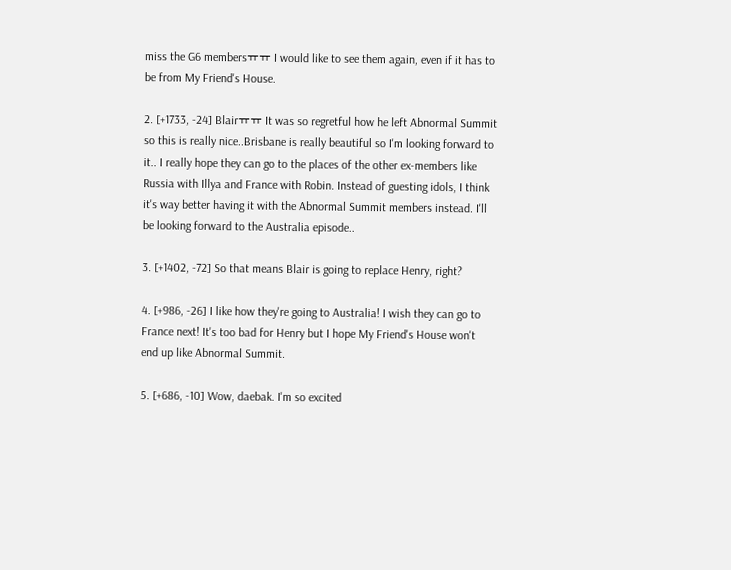miss the G6 membersㅠㅠ I would like to see them again, even if it has to be from My Friend's House.

2. [+1733, -24] Blairㅠㅠ It was so regretful how he left Abnormal Summit so this is really nice..Brisbane is really beautiful so I'm looking forward to it.. I really hope they can go to the places of the other ex-members like Russia with Illya and France with Robin. Instead of guesting idols, I think it's way better having it with the Abnormal Summit members instead. I'll be looking forward to the Australia episode..

3. [+1402, -72] So that means Blair is going to replace Henry, right?

4. [+986, -26] I like how they're going to Australia! I wish they can go to France next! It's too bad for Henry but I hope My Friend's House won't end up like Abnormal Summit.

5. [+686, -10] Wow, daebak. I'm so excited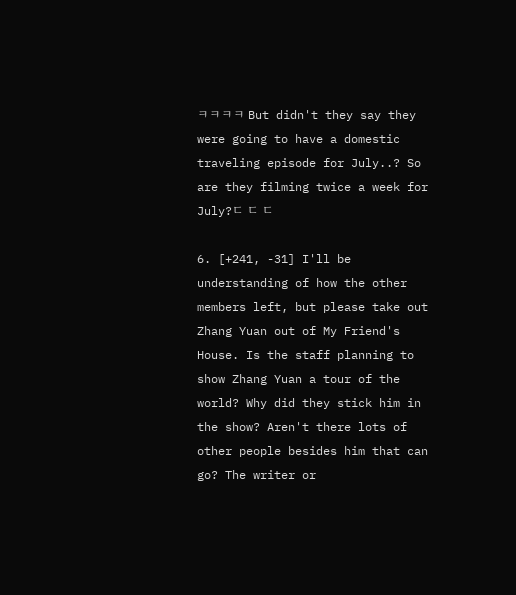ㅋㅋㅋㅋ But didn't they say they were going to have a domestic traveling episode for July..? So are they filming twice a week for July?ㄷ ㄷ ㄷ

6. [+241, -31] I'll be understanding of how the other members left, but please take out Zhang Yuan out of My Friend's House. Is the staff planning to show Zhang Yuan a tour of the world? Why did they stick him in the show? Aren't there lots of other people besides him that can go? The writer or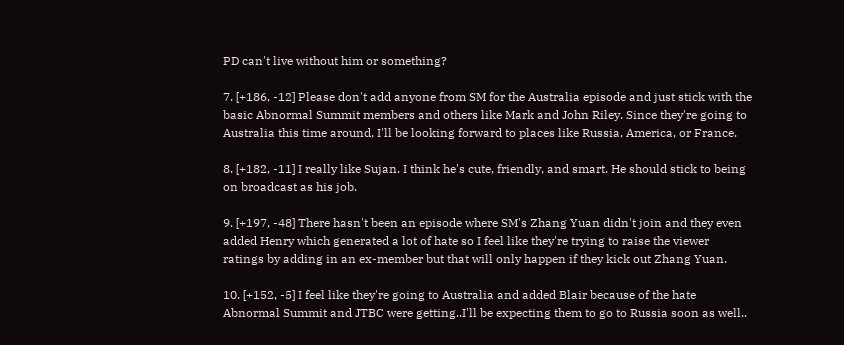PD can't live without him or something?

7. [+186, -12] Please don't add anyone from SM for the Australia episode and just stick with the basic Abnormal Summit members and others like Mark and John Riley. Since they're going to Australia this time around, I'll be looking forward to places like Russia, America, or France.

8. [+182, -11] I really like Sujan. I think he's cute, friendly, and smart. He should stick to being on broadcast as his job.

9. [+197, -48] There hasn't been an episode where SM's Zhang Yuan didn't join and they even added Henry which generated a lot of hate so I feel like they're trying to raise the viewer ratings by adding in an ex-member but that will only happen if they kick out Zhang Yuan.

10. [+152, -5] I feel like they're going to Australia and added Blair because of the hate Abnormal Summit and JTBC were getting..I'll be expecting them to go to Russia soon as well..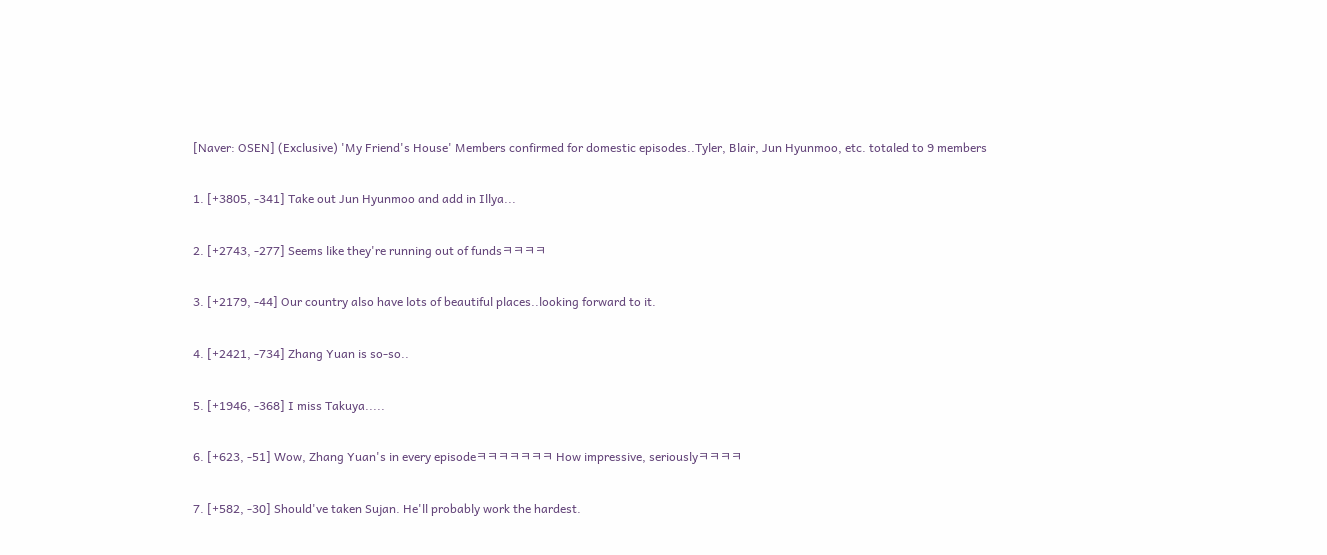[Naver: OSEN] (Exclusive) 'My Friend's House' Members confirmed for domestic episodes..Tyler, Blair, Jun Hyunmoo, etc. totaled to 9 members

1. [+3805, -341] Take out Jun Hyunmoo and add in Illya...

2. [+2743, -277] Seems like they're running out of fundsㅋㅋㅋㅋ

3. [+2179, -44] Our country also have lots of beautiful places..looking forward to it.

4. [+2421, -734] Zhang Yuan is so-so..

5. [+1946, -368] I miss Takuya.....

6. [+623, -51] Wow, Zhang Yuan's in every episodeㅋㅋㅋㅋㅋㅋㅋ How impressive, seriouslyㅋㅋㅋㅋ

7. [+582, -30] Should've taken Sujan. He'll probably work the hardest.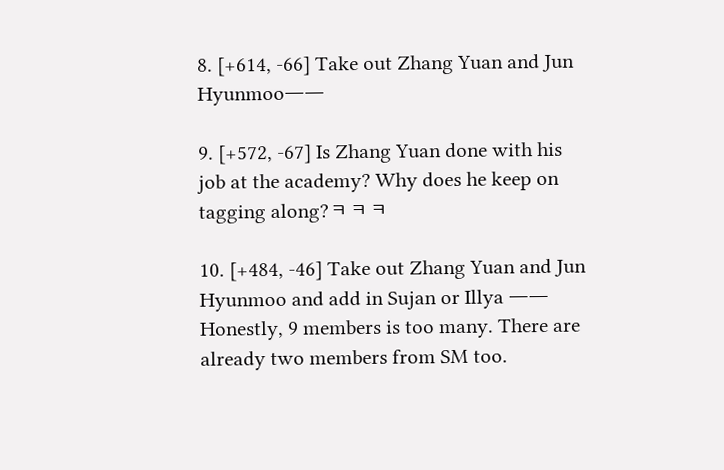8. [+614, -66] Take out Zhang Yuan and Jun Hyunmooㅡㅡ

9. [+572, -67] Is Zhang Yuan done with his job at the academy? Why does he keep on tagging along?ㅋㅋㅋ

10. [+484, -46] Take out Zhang Yuan and Jun Hyunmoo and add in Sujan or Illya ㅡㅡ Honestly, 9 members is too many. There are already two members from SM too.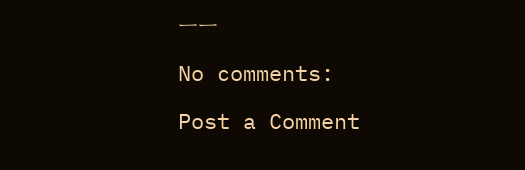ㅡㅡ

No comments:

Post a Comment